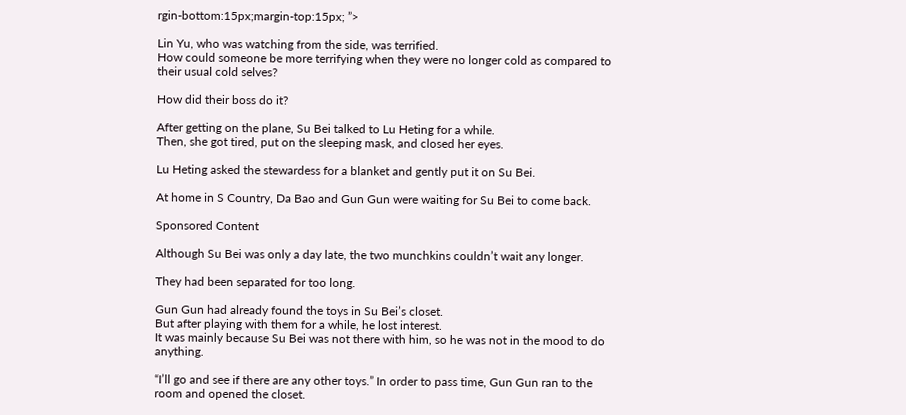rgin-bottom:15px;margin-top:15px; ”>

Lin Yu, who was watching from the side, was terrified.
How could someone be more terrifying when they were no longer cold as compared to their usual cold selves?

How did their boss do it?

After getting on the plane, Su Bei talked to Lu Heting for a while.
Then, she got tired, put on the sleeping mask, and closed her eyes.

Lu Heting asked the stewardess for a blanket and gently put it on Su Bei.

At home in S Country, Da Bao and Gun Gun were waiting for Su Bei to come back.

Sponsored Content

Although Su Bei was only a day late, the two munchkins couldn’t wait any longer.

They had been separated for too long.

Gun Gun had already found the toys in Su Bei’s closet.
But after playing with them for a while, he lost interest.
It was mainly because Su Bei was not there with him, so he was not in the mood to do anything.

“I’ll go and see if there are any other toys.” In order to pass time, Gun Gun ran to the room and opened the closet.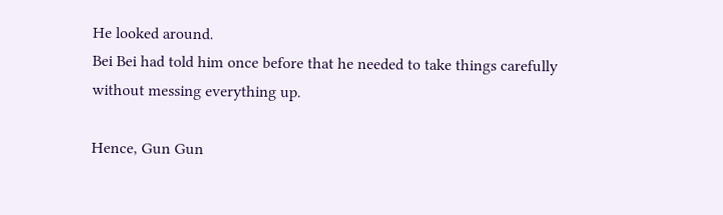He looked around.
Bei Bei had told him once before that he needed to take things carefully without messing everything up.

Hence, Gun Gun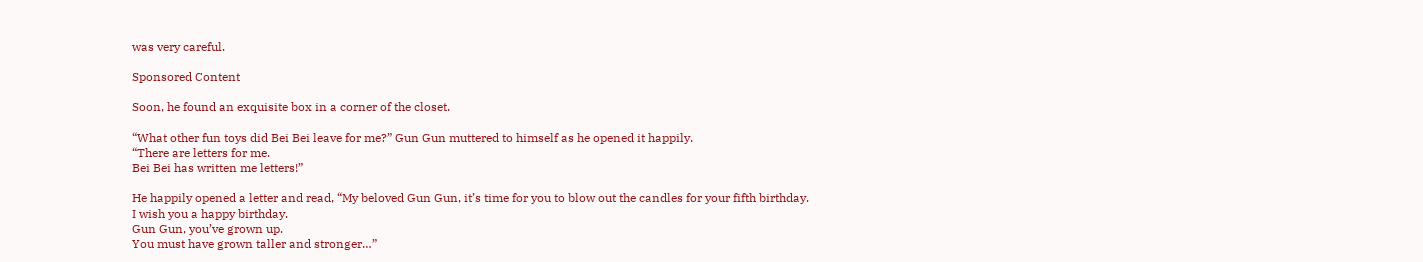was very careful.

Sponsored Content

Soon, he found an exquisite box in a corner of the closet.

“What other fun toys did Bei Bei leave for me?” Gun Gun muttered to himself as he opened it happily.
“There are letters for me.
Bei Bei has written me letters!”

He happily opened a letter and read, “My beloved Gun Gun, it’s time for you to blow out the candles for your fifth birthday.
I wish you a happy birthday.
Gun Gun, you’ve grown up.
You must have grown taller and stronger…”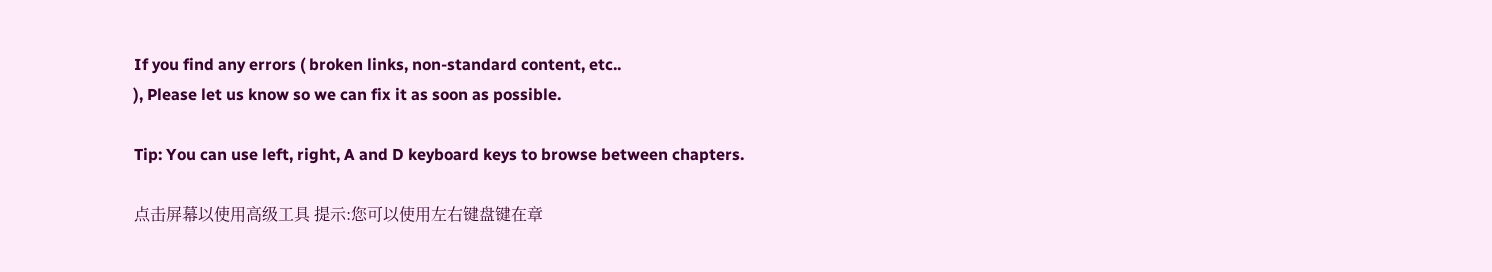If you find any errors ( broken links, non-standard content, etc..
), Please let us know so we can fix it as soon as possible.

Tip: You can use left, right, A and D keyboard keys to browse between chapters.

点击屏幕以使用高级工具 提示:您可以使用左右键盘键在章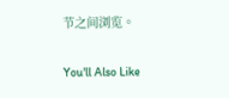节之间浏览。

You'll Also Like